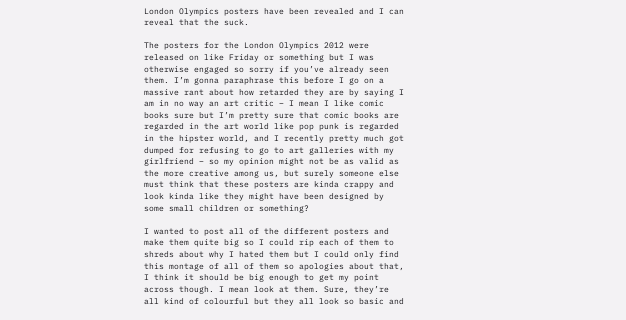London Olympics posters have been revealed and I can reveal that the suck.

The posters for the London Olympics 2012 were released on like Friday or something but I was otherwise engaged so sorry if you’ve already seen them. I’m gonna paraphrase this before I go on a massive rant about how retarded they are by saying I am in no way an art critic – I mean I like comic books sure but I’m pretty sure that comic books are regarded in the art world like pop punk is regarded in the hipster world, and I recently pretty much got dumped for refusing to go to art galleries with my girlfriend – so my opinion might not be as valid as the more creative among us, but surely someone else must think that these posters are kinda crappy and look kinda like they might have been designed by some small children or something?

I wanted to post all of the different posters and make them quite big so I could rip each of them to shreds about why I hated them but I could only find this montage of all of them so apologies about that, I think it should be big enough to get my point across though. I mean look at them. Sure, they’re all kind of colourful but they all look so basic and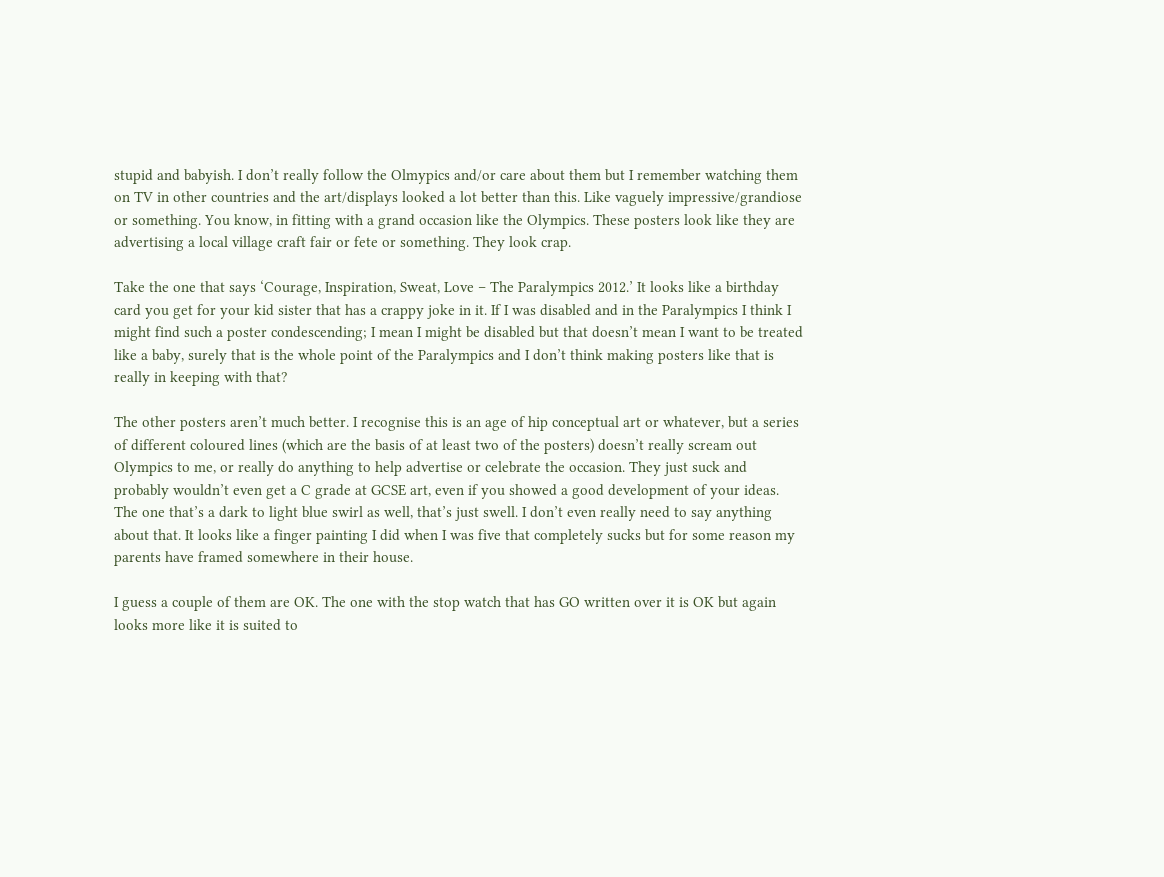stupid and babyish. I don’t really follow the Olmypics and/or care about them but I remember watching them on TV in other countries and the art/displays looked a lot better than this. Like vaguely impressive/grandiose or something. You know, in fitting with a grand occasion like the Olympics. These posters look like they are advertising a local village craft fair or fete or something. They look crap.

Take the one that says ‘Courage, Inspiration, Sweat, Love – The Paralympics 2012.’ It looks like a birthday card you get for your kid sister that has a crappy joke in it. If I was disabled and in the Paralympics I think I might find such a poster condescending; I mean I might be disabled but that doesn’t mean I want to be treated like a baby, surely that is the whole point of the Paralympics and I don’t think making posters like that is really in keeping with that?

The other posters aren’t much better. I recognise this is an age of hip conceptual art or whatever, but a series of different coloured lines (which are the basis of at least two of the posters) doesn’t really scream out Olympics to me, or really do anything to help advertise or celebrate the occasion. They just suck and probably wouldn’t even get a C grade at GCSE art, even if you showed a good development of your ideas. The one that’s a dark to light blue swirl as well, that’s just swell. I don’t even really need to say anything about that. It looks like a finger painting I did when I was five that completely sucks but for some reason my parents have framed somewhere in their house.

I guess a couple of them are OK. The one with the stop watch that has GO written over it is OK but again looks more like it is suited to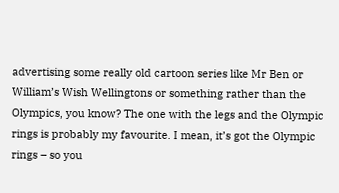advertising some really old cartoon series like Mr Ben or William’s Wish Wellingtons or something rather than the Olympics, you know? The one with the legs and the Olympic rings is probably my favourite. I mean, it’s got the Olympic rings – so you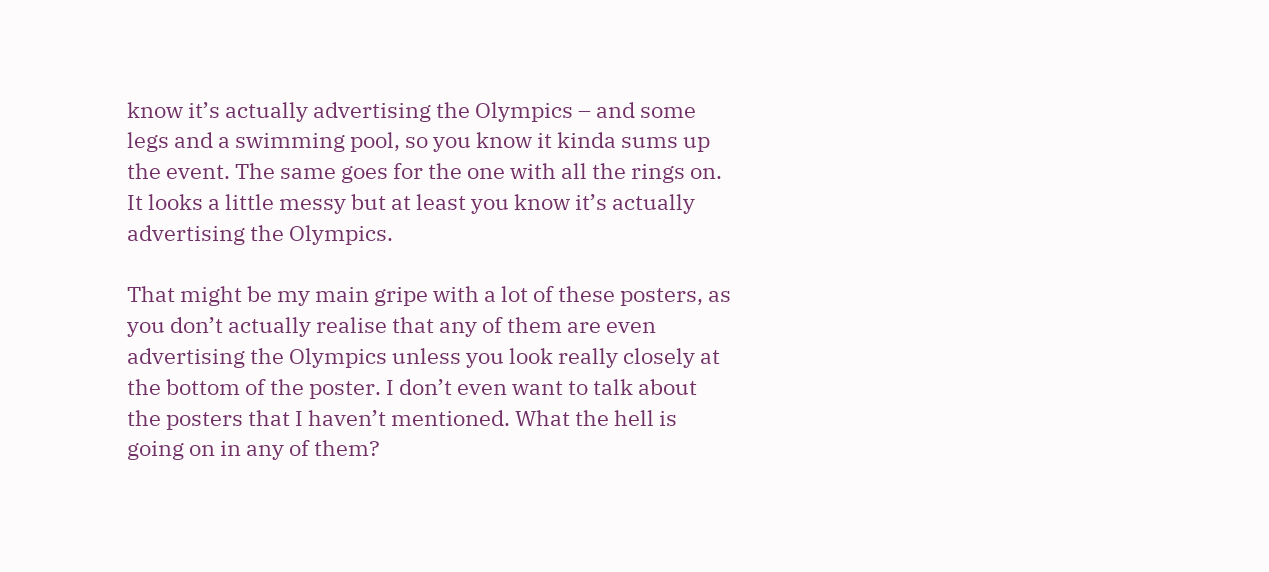know it’s actually advertising the Olympics – and some legs and a swimming pool, so you know it kinda sums up the event. The same goes for the one with all the rings on. It looks a little messy but at least you know it’s actually advertising the Olympics.

That might be my main gripe with a lot of these posters, as you don’t actually realise that any of them are even advertising the Olympics unless you look really closely at the bottom of the poster. I don’t even want to talk about the posters that I haven’t mentioned. What the hell is going on in any of them?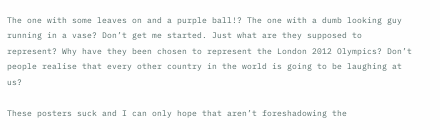The one with some leaves on and a purple ball!? The one with a dumb looking guy running in a vase? Don’t get me started. Just what are they supposed to represent? Why have they been chosen to represent the London 2012 Olympics? Don’t people realise that every other country in the world is going to be laughing at us?

These posters suck and I can only hope that aren’t foreshadowing the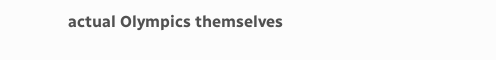actual Olympics themselves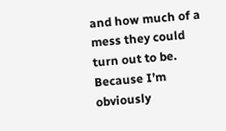and how much of a mess they could turn out to be. Because I’m obviously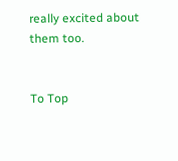really excited about them too.


To Top